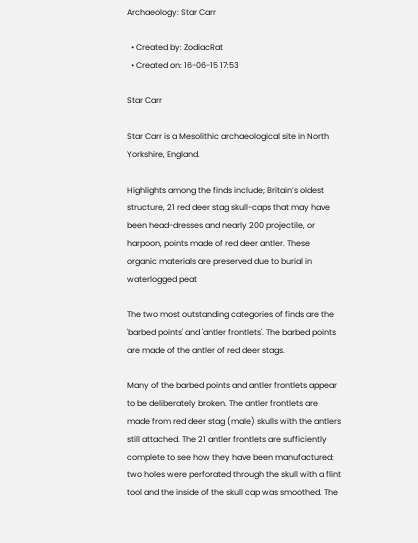Archaeology: Star Carr

  • Created by: ZodiacRat
  • Created on: 16-06-15 17:53

Star Carr

Star Carr is a Mesolithic archaeological site in North Yorkshire, England.

Highlights among the finds include; Britain’s oldest structure, 21 red deer stag skull-caps that may have been head-dresses and nearly 200 projectile, or harpoon, points made of red deer antler. These organic materials are preserved due to burial in waterlogged peat

The two most outstanding categories of finds are the 'barbed points' and 'antler frontlets'. The barbed points are made of the antler of red deer stags.

Many of the barbed points and antler frontlets appear to be deliberately broken. The antler frontlets are made from red deer stag (male) skulls with the antlers still attached. The 21 antler frontlets are sufficiently complete to see how they have been manufactured: two holes were perforated through the skull with a flint tool and the inside of the skull cap was smoothed. The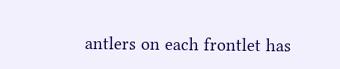antlers on each frontlet has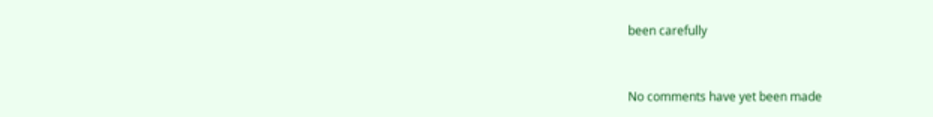been carefully


No comments have yet been made